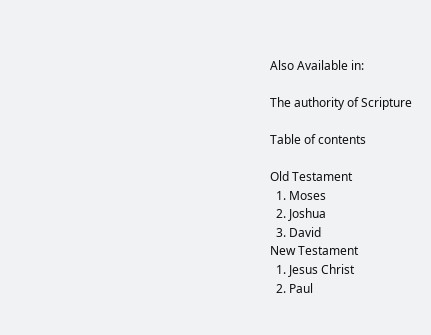Also Available in:

The authority of Scripture

Table of contents

Old Testament
  1. Moses
  2. Joshua
  3. David
New Testament
  1. Jesus Christ
  2. Paul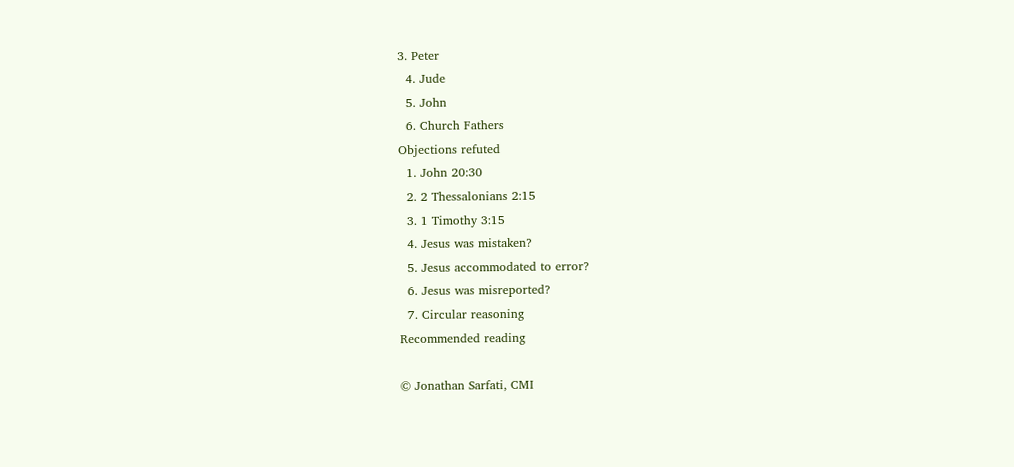3. Peter
  4. Jude
  5. John
  6. Church Fathers
Objections refuted
  1. John 20:30
  2. 2 Thessalonians 2:15
  3. 1 Timothy 3:15
  4. Jesus was mistaken?
  5. Jesus accommodated to error?
  6. Jesus was misreported?
  7. Circular reasoning
Recommended reading

© Jonathan Sarfati, CMI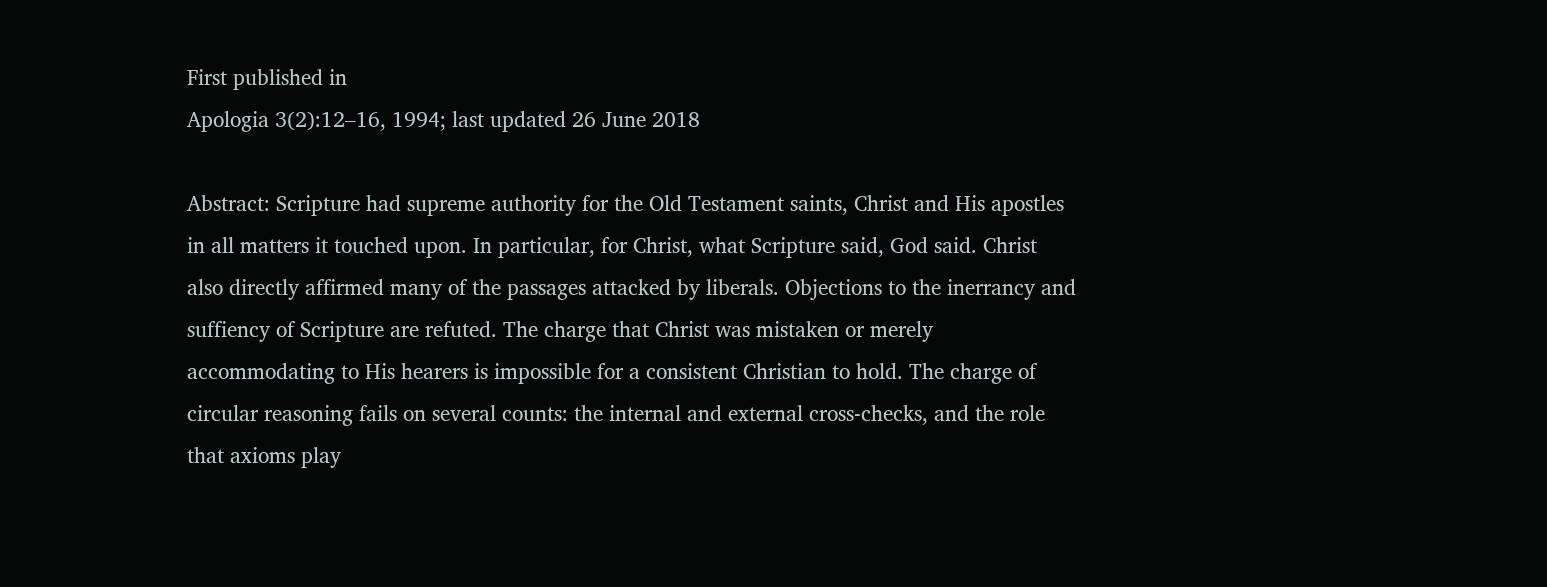First published in
Apologia 3(2):12–16, 1994; last updated 26 June 2018

Abstract: Scripture had supreme authority for the Old Testament saints, Christ and His apostles in all matters it touched upon. In particular, for Christ, what Scripture said, God said. Christ also directly affirmed many of the passages attacked by liberals. Objections to the inerrancy and suffiency of Scripture are refuted. The charge that Christ was mistaken or merely accommodating to His hearers is impossible for a consistent Christian to hold. The charge of circular reasoning fails on several counts: the internal and external cross-checks, and the role that axioms play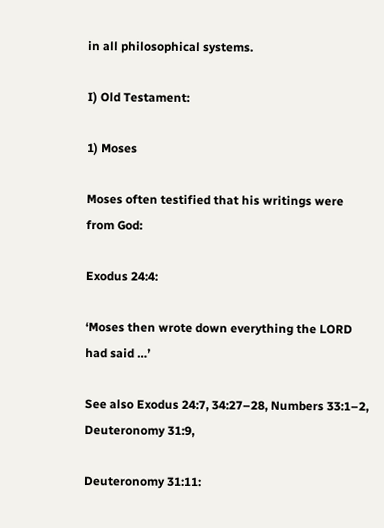in all philosophical systems.

I) Old Testament:

1) Moses

Moses often testified that his writings were from God:

Exodus 24:4:

‘Moses then wrote down everything the LORD had said …’

See also Exodus 24:7, 34:27–28, Numbers 33:1–2, Deuteronomy 31:9,

Deuteronomy 31:11: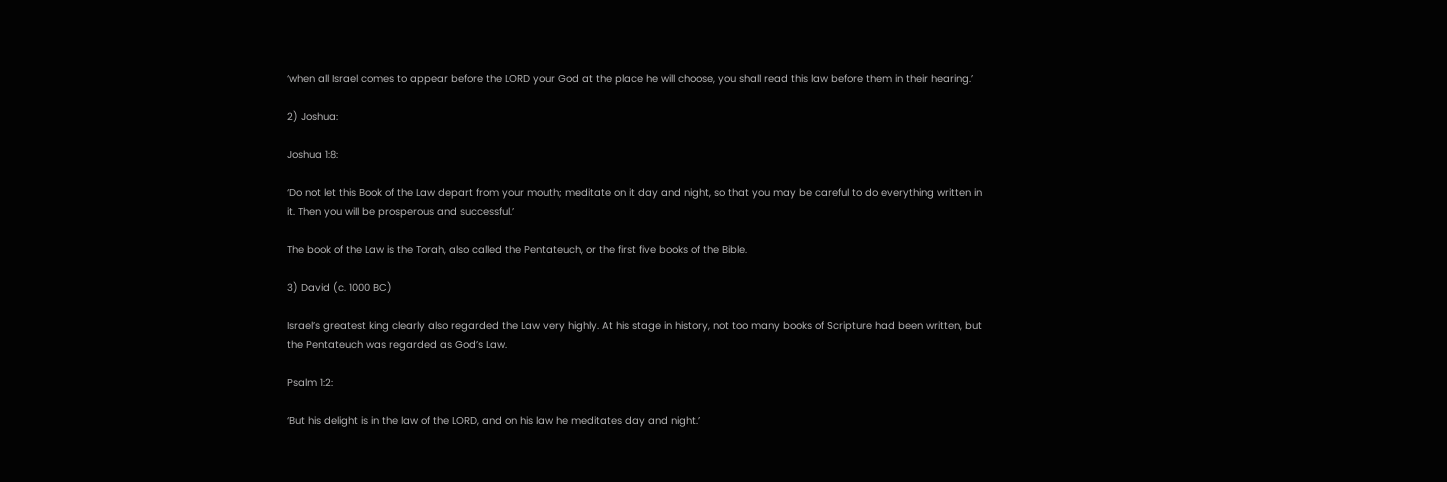‘when all Israel comes to appear before the LORD your God at the place he will choose, you shall read this law before them in their hearing.’

2) Joshua:

Joshua 1:8:

‘Do not let this Book of the Law depart from your mouth; meditate on it day and night, so that you may be careful to do everything written in it. Then you will be prosperous and successful.’

The book of the Law is the Torah, also called the Pentateuch, or the first five books of the Bible.

3) David (c. 1000 BC)

Israel’s greatest king clearly also regarded the Law very highly. At his stage in history, not too many books of Scripture had been written, but the Pentateuch was regarded as God’s Law.

Psalm 1:2:

‘But his delight is in the law of the LORD, and on his law he meditates day and night.’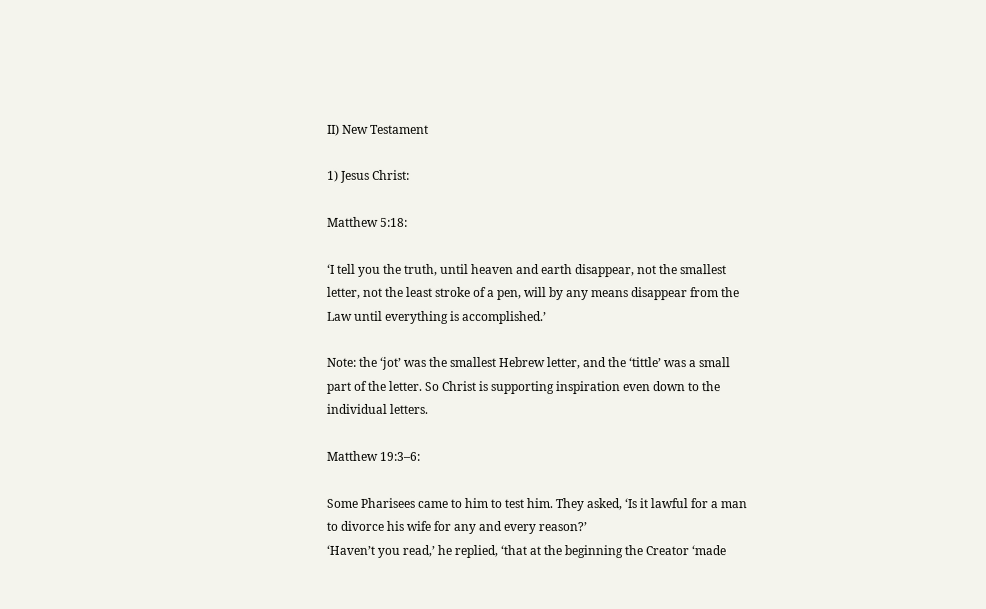II) New Testament

1) Jesus Christ:

Matthew 5:18:

‘I tell you the truth, until heaven and earth disappear, not the smallest letter, not the least stroke of a pen, will by any means disappear from the Law until everything is accomplished.’

Note: the ‘jot’ was the smallest Hebrew letter, and the ‘tittle’ was a small part of the letter. So Christ is supporting inspiration even down to the individual letters.

Matthew 19:3–6:

Some Pharisees came to him to test him. They asked, ‘Is it lawful for a man to divorce his wife for any and every reason?’
‘Haven’t you read,’ he replied, ‘that at the beginning the Creator ‘made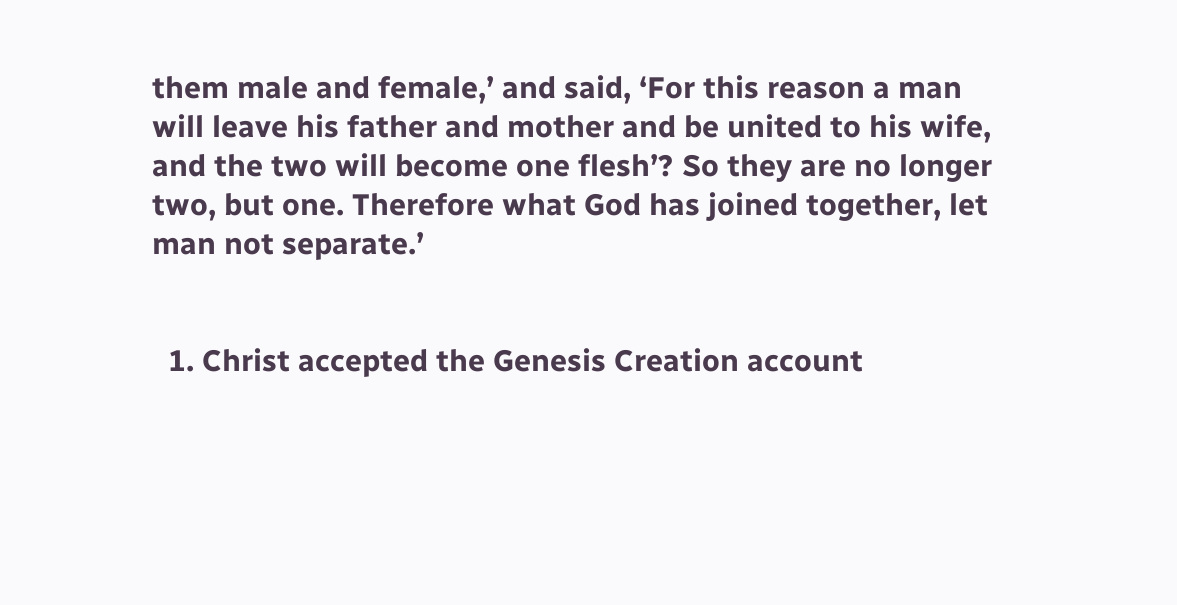them male and female,’ and said, ‘For this reason a man will leave his father and mother and be united to his wife, and the two will become one flesh’? So they are no longer two, but one. Therefore what God has joined together, let man not separate.’


  1. Christ accepted the Genesis Creation account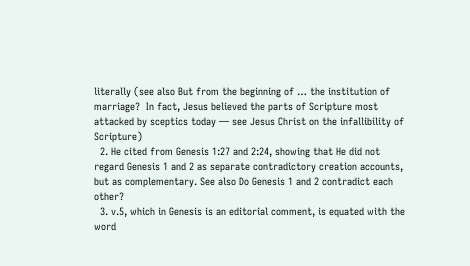literally (see also But from the beginning of … the institution of marriage?  In fact, Jesus believed the parts of Scripture most attacked by sceptics today — see Jesus Christ on the infallibility of Scripture)
  2. He cited from Genesis 1:27 and 2:24, showing that He did not regard Genesis 1 and 2 as separate contradictory creation accounts, but as complementary. See also Do Genesis 1 and 2 contradict each other?
  3. v.5, which in Genesis is an editorial comment, is equated with the word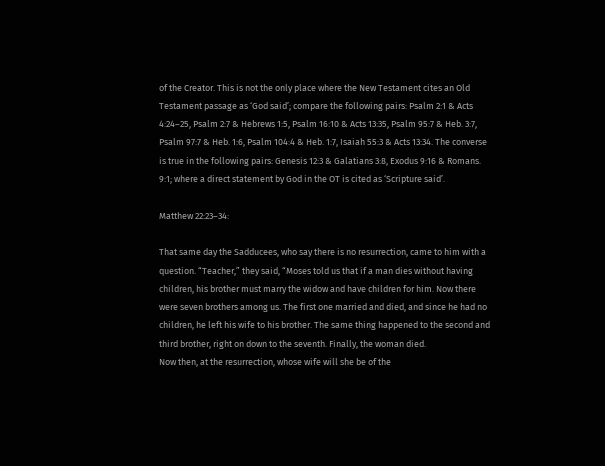of the Creator. This is not the only place where the New Testament cites an Old Testament passage as ‘God said’; compare the following pairs: Psalm 2:1 & Acts 4:24–25, Psalm 2:7 & Hebrews 1:5, Psalm 16:10 & Acts 13:35, Psalm 95:7 & Heb. 3:7, Psalm 97:7 & Heb. 1:6, Psalm 104:4 & Heb. 1:7, Isaiah 55:3 & Acts 13:34. The converse is true in the following pairs: Genesis 12:3 & Galatians 3:8, Exodus 9:16 & Romans. 9:1; where a direct statement by God in the OT is cited as ‘Scripture said’.

Matthew 22:23–34:

That same day the Sadducees, who say there is no resurrection, came to him with a question. “Teacher,” they said, “Moses told us that if a man dies without having children, his brother must marry the widow and have children for him. Now there were seven brothers among us. The first one married and died, and since he had no children, he left his wife to his brother. The same thing happened to the second and third brother, right on down to the seventh. Finally, the woman died.
Now then, at the resurrection, whose wife will she be of the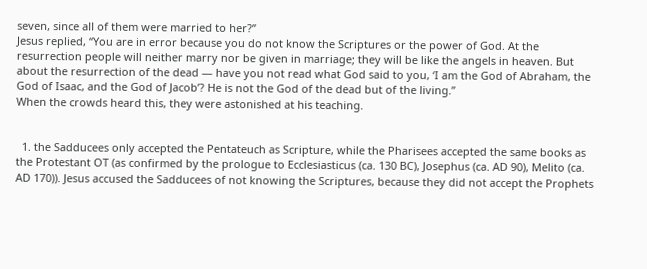seven, since all of them were married to her?”
Jesus replied, “You are in error because you do not know the Scriptures or the power of God. At the resurrection people will neither marry nor be given in marriage; they will be like the angels in heaven. But about the resurrection of the dead — have you not read what God said to you, ‘I am the God of Abraham, the God of Isaac, and the God of Jacob’? He is not the God of the dead but of the living.”
When the crowds heard this, they were astonished at his teaching.


  1. the Sadducees only accepted the Pentateuch as Scripture, while the Pharisees accepted the same books as the Protestant OT (as confirmed by the prologue to Ecclesiasticus (ca. 130 BC), Josephus (ca. AD 90), Melito (ca. AD 170)). Jesus accused the Sadducees of not knowing the Scriptures, because they did not accept the Prophets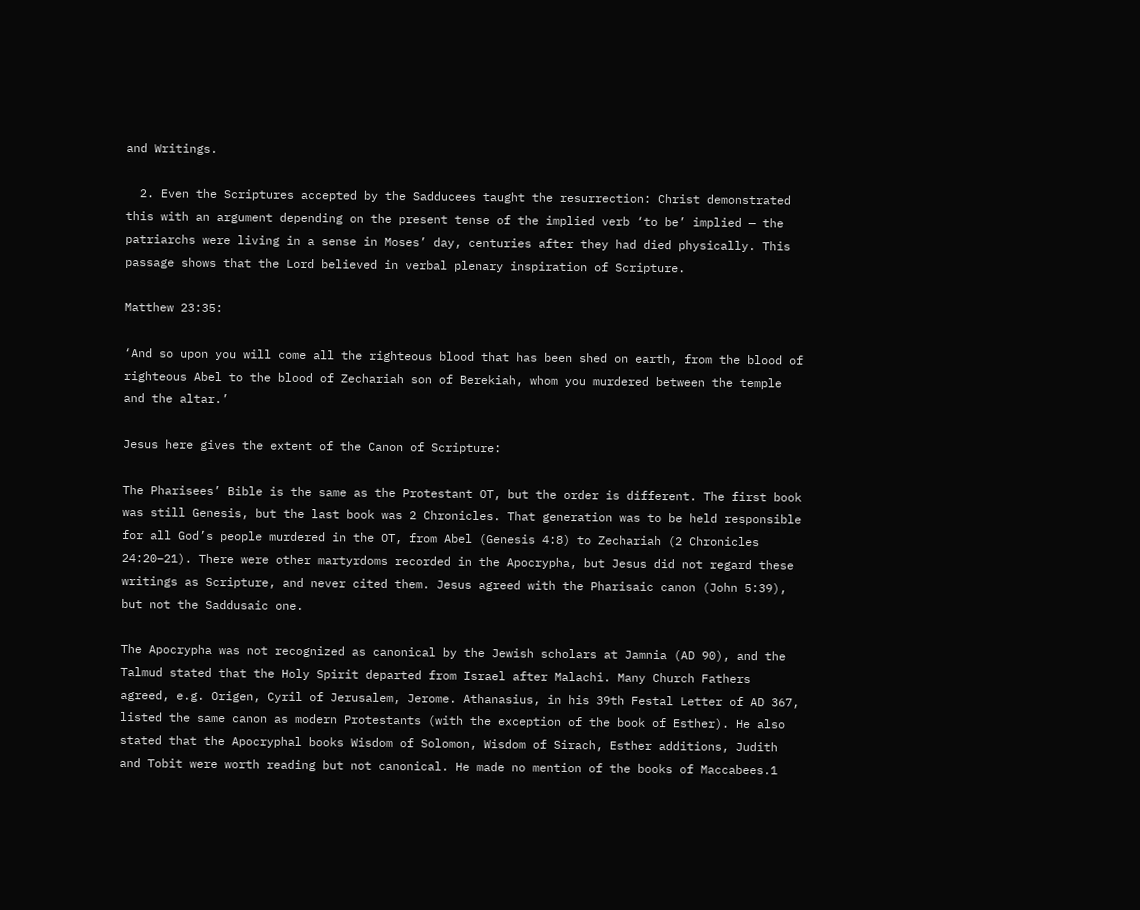and Writings.

  2. Even the Scriptures accepted by the Sadducees taught the resurrection: Christ demonstrated this with an argument depending on the present tense of the implied verb ‘to be’ implied — the patriarchs were living in a sense in Moses’ day, centuries after they had died physically. This passage shows that the Lord believed in verbal plenary inspiration of Scripture.

Matthew 23:35:

‘And so upon you will come all the righteous blood that has been shed on earth, from the blood of righteous Abel to the blood of Zechariah son of Berekiah, whom you murdered between the temple and the altar.’

Jesus here gives the extent of the Canon of Scripture:

The Pharisees’ Bible is the same as the Protestant OT, but the order is different. The first book was still Genesis, but the last book was 2 Chronicles. That generation was to be held responsible for all God’s people murdered in the OT, from Abel (Genesis 4:8) to Zechariah (2 Chronicles 24:20–21). There were other martyrdoms recorded in the Apocrypha, but Jesus did not regard these writings as Scripture, and never cited them. Jesus agreed with the Pharisaic canon (John 5:39), but not the Saddusaic one.

The Apocrypha was not recognized as canonical by the Jewish scholars at Jamnia (AD 90), and the Talmud stated that the Holy Spirit departed from Israel after Malachi. Many Church Fathers agreed, e.g. Origen, Cyril of Jerusalem, Jerome. Athanasius, in his 39th Festal Letter of AD 367, listed the same canon as modern Protestants (with the exception of the book of Esther). He also stated that the Apocryphal books Wisdom of Solomon, Wisdom of Sirach, Esther additions, Judith and Tobit were worth reading but not canonical. He made no mention of the books of Maccabees.1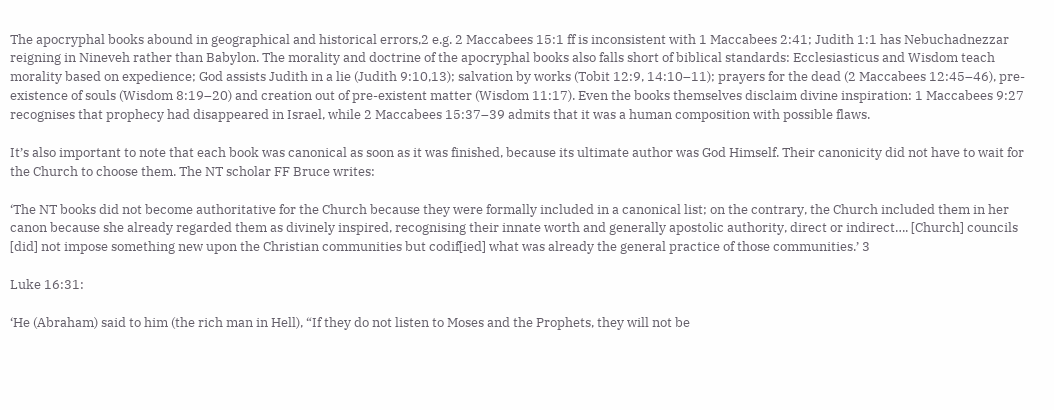The apocryphal books abound in geographical and historical errors,2 e.g. 2 Maccabees 15:1 ff is inconsistent with 1 Maccabees 2:41; Judith 1:1 has Nebuchadnezzar reigning in Nineveh rather than Babylon. The morality and doctrine of the apocryphal books also falls short of biblical standards: Ecclesiasticus and Wisdom teach morality based on expedience; God assists Judith in a lie (Judith 9:10,13); salvation by works (Tobit 12:9, 14:10–11); prayers for the dead (2 Maccabees 12:45–46), pre-existence of souls (Wisdom 8:19–20) and creation out of pre-existent matter (Wisdom 11:17). Even the books themselves disclaim divine inspiration: 1 Maccabees 9:27 recognises that prophecy had disappeared in Israel, while 2 Maccabees 15:37–39 admits that it was a human composition with possible flaws.

It’s also important to note that each book was canonical as soon as it was finished, because its ultimate author was God Himself. Their canonicity did not have to wait for the Church to choose them. The NT scholar FF Bruce writes:

‘The NT books did not become authoritative for the Church because they were formally included in a canonical list; on the contrary, the Church included them in her canon because she already regarded them as divinely inspired, recognising their innate worth and generally apostolic authority, direct or indirect…. [Church] councils [did] not impose something new upon the Christian communities but codif[ied] what was already the general practice of those communities.’ 3

Luke 16:31:

‘He (Abraham) said to him (the rich man in Hell), “If they do not listen to Moses and the Prophets, they will not be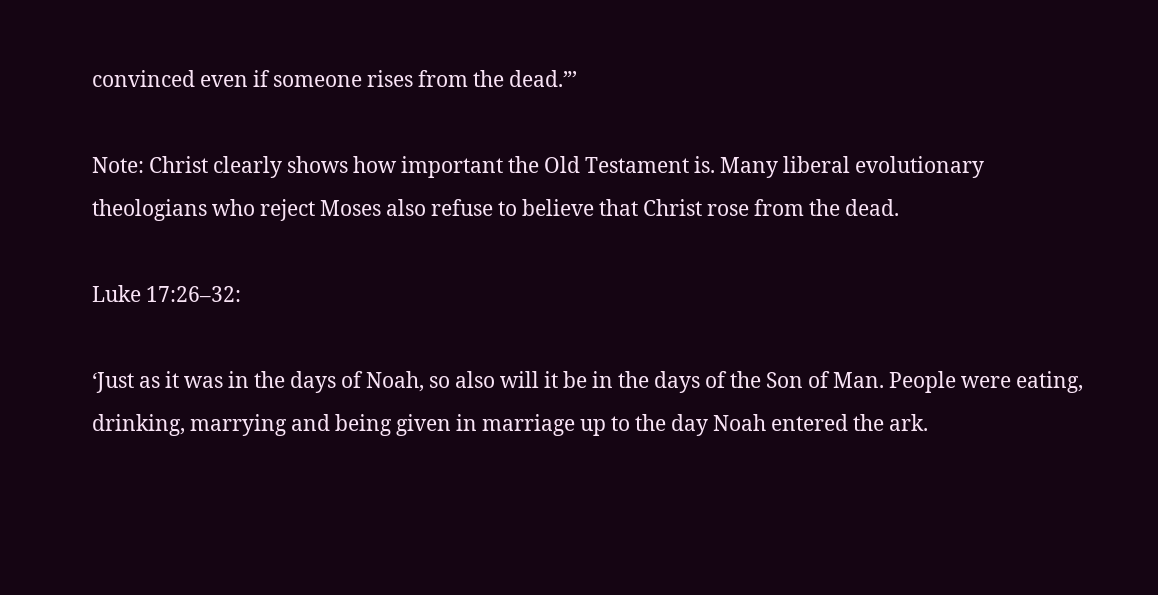convinced even if someone rises from the dead.”’

Note: Christ clearly shows how important the Old Testament is. Many liberal evolutionary theologians who reject Moses also refuse to believe that Christ rose from the dead.

Luke 17:26–32:

‘Just as it was in the days of Noah, so also will it be in the days of the Son of Man. People were eating, drinking, marrying and being given in marriage up to the day Noah entered the ark.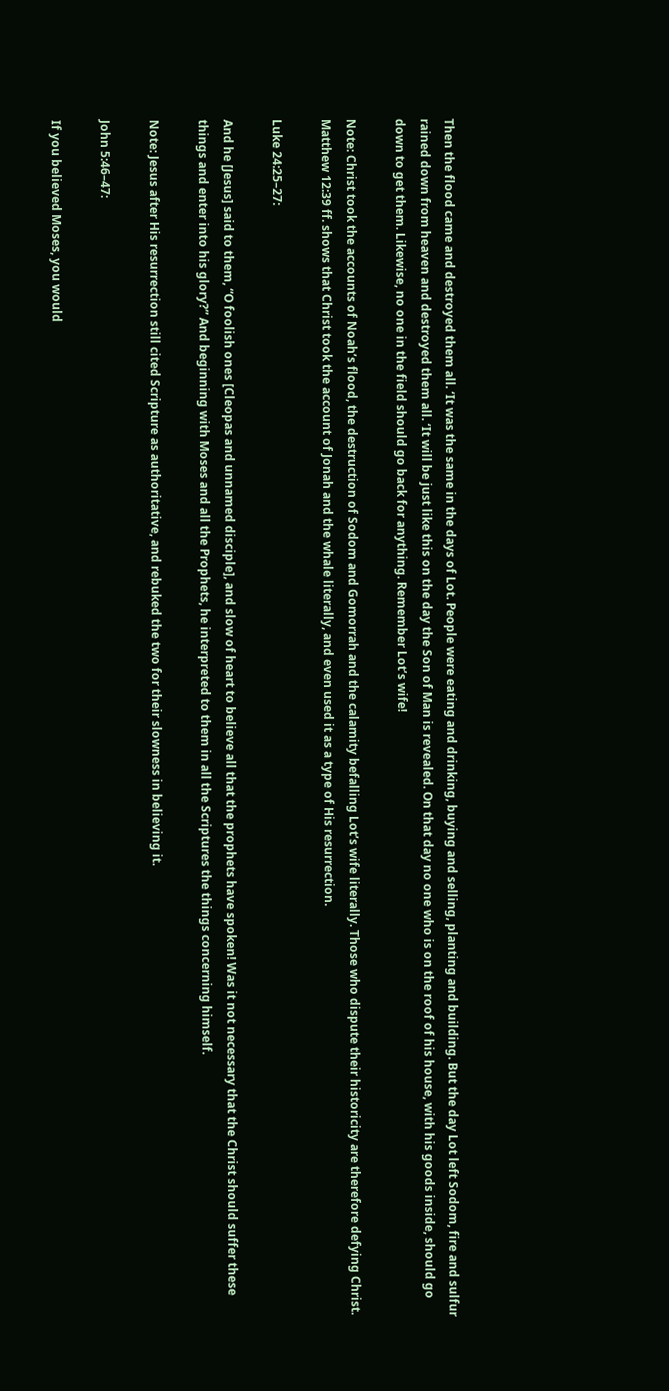Then the flood came and destroyed them all. ‘It was the same in the days of Lot. People were eating and drinking, buying and selling, planting and building. But the day Lot left Sodom, fire and sulfur rained down from heaven and destroyed them all. ‘It will be just like this on the day the Son of Man is revealed. On that day no one who is on the roof of his house, with his goods inside, should go down to get them. Likewise, no one in the field should go back for anything. Remember Lot’s wife!

Note: Christ took the accounts of Noah’s flood, the destruction of Sodom and Gomorrah and the calamity befalling Lot’s wife literally. Those who dispute their historicity are therefore defying Christ. Matthew 12:39 ff. shows that Christ took the account of Jonah and the whale literally, and even used it as a type of His resurrection.

Luke 24:25–27:

And he [Jesus] said to them, “O foolish ones [Cleopas and unnamed disciple], and slow of heart to believe all that the prophets have spoken! Was it not necessary that the Christ should suffer these things and enter into his glory?” And beginning with Moses and all the Prophets, he interpreted to them in all the Scriptures the things concerning himself.

Note: Jesus after His resurrection still cited Scripture as authoritative, and rebuked the two for their slowness in believing it.

John 5:46–47:

If you believed Moses, you would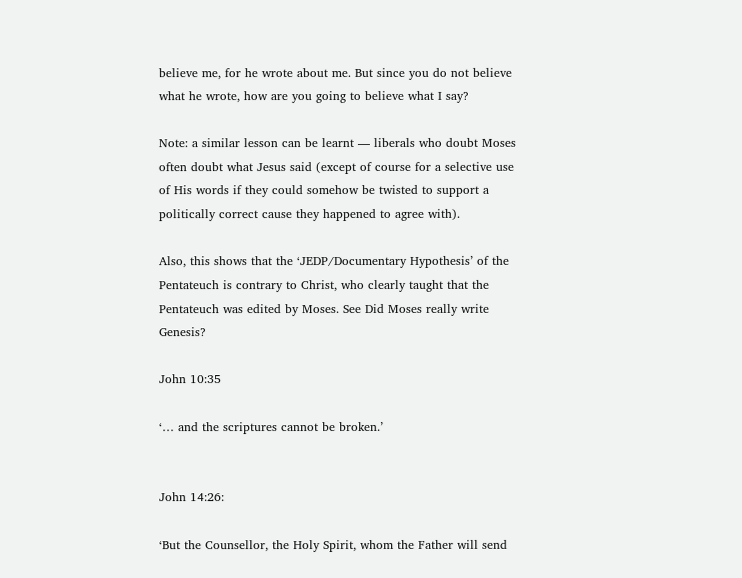believe me, for he wrote about me. But since you do not believe what he wrote, how are you going to believe what I say?

Note: a similar lesson can be learnt — liberals who doubt Moses often doubt what Jesus said (except of course for a selective use of His words if they could somehow be twisted to support a politically correct cause they happened to agree with).

Also, this shows that the ‘JEDP/Documentary Hypothesis’ of the Pentateuch is contrary to Christ, who clearly taught that the Pentateuch was edited by Moses. See Did Moses really write Genesis?

John 10:35

‘… and the scriptures cannot be broken.’


John 14:26:

‘But the Counsellor, the Holy Spirit, whom the Father will send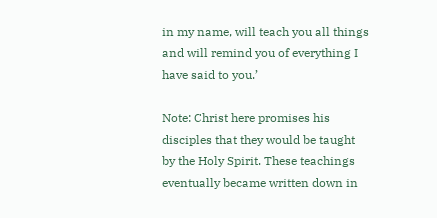in my name, will teach you all things and will remind you of everything I have said to you.’

Note: Christ here promises his disciples that they would be taught by the Holy Spirit. These teachings eventually became written down in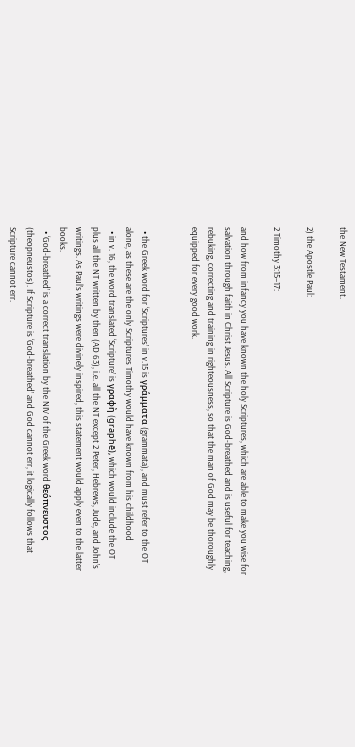the New Testament.

2) the Apostle Paul:

2 Timothy 3:15–17:

and how from infancy you have known the holy Scriptures, which are able to make you wise for salvation through faith in Christ Jesus. All Scripture is God-breathed and is useful for teaching, rebuking, correcting and training in righteousness, so that the man of God may be thoroughly equipped for every good work.


  • the Greek word for ‘Scriptures’ in v.15 is γράμματα (grammata), and must refer to the OT alone, as these are the only Scriptures Timothy would have known from his childhood
  • in v. 16, the word translated ‘Scripture’ is γραφὴ (graphē), which would include the OT plus all the NT written by then (AD 63), i.e. all the NT except 2 Peter, Hebrews, Jude, and John’s writings. As Paul’s writings were divinely inspired, this statement would apply even to the latter books.
  • ‘God-breathed’ is a correct translation by the NIV of the Greek word θεόπνευστος (theopneustos). If Scripture is ‘God-breathed’ and God cannot err, it logically follows that Scripture cannot err.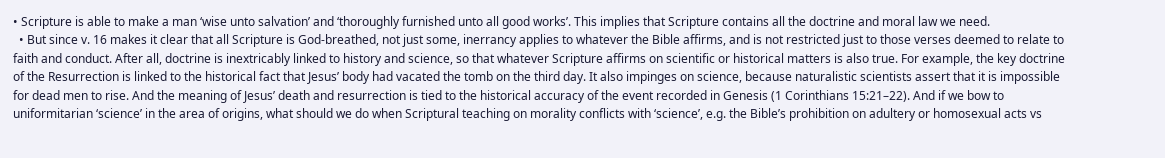• Scripture is able to make a man ‘wise unto salvation’ and ‘thoroughly furnished unto all good works’. This implies that Scripture contains all the doctrine and moral law we need.
  • But since v. 16 makes it clear that all Scripture is God-breathed, not just some, inerrancy applies to whatever the Bible affirms, and is not restricted just to those verses deemed to relate to faith and conduct. After all, doctrine is inextricably linked to history and science, so that whatever Scripture affirms on scientific or historical matters is also true. For example, the key doctrine of the Resurrection is linked to the historical fact that Jesus’ body had vacated the tomb on the third day. It also impinges on science, because naturalistic scientists assert that it is impossible for dead men to rise. And the meaning of Jesus’ death and resurrection is tied to the historical accuracy of the event recorded in Genesis (1 Corinthians 15:21–22). And if we bow to uniformitarian ‘science’ in the area of origins, what should we do when Scriptural teaching on morality conflicts with ‘science’, e.g. the Bible’s prohibition on adultery or homosexual acts vs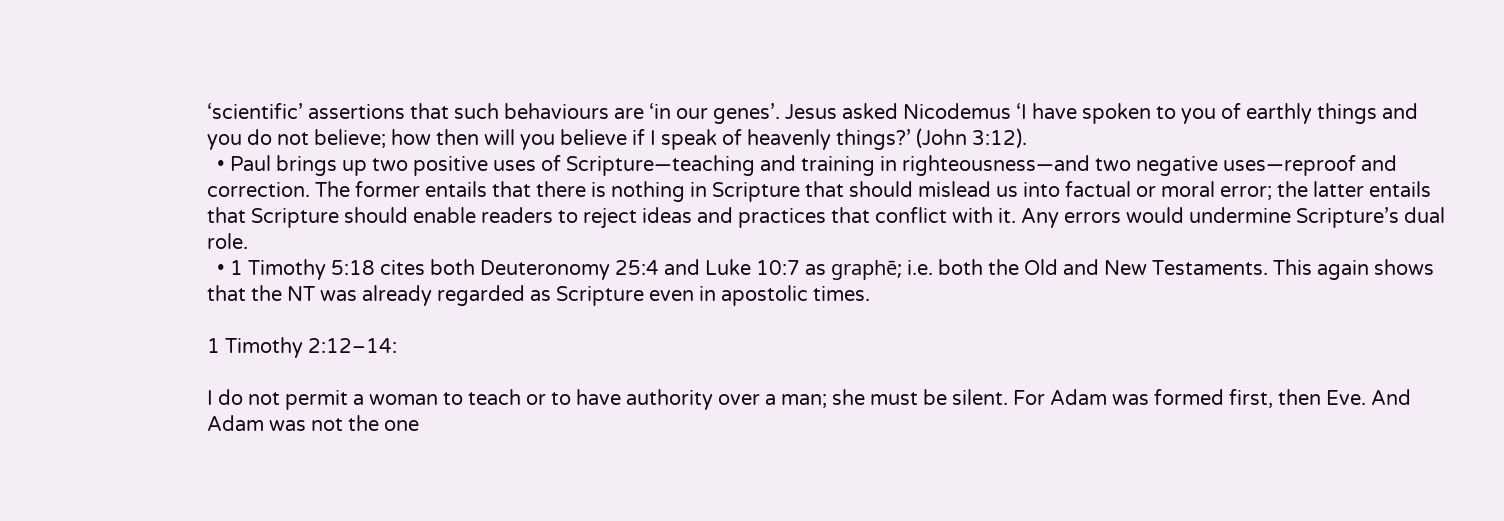‘scientific’ assertions that such behaviours are ‘in our genes’. Jesus asked Nicodemus ‘I have spoken to you of earthly things and you do not believe; how then will you believe if I speak of heavenly things?’ (John 3:12).
  • Paul brings up two positive uses of Scripture—teaching and training in righteousness—and two negative uses—reproof and correction. The former entails that there is nothing in Scripture that should mislead us into factual or moral error; the latter entails that Scripture should enable readers to reject ideas and practices that conflict with it. Any errors would undermine Scripture’s dual role.
  • 1 Timothy 5:18 cites both Deuteronomy 25:4 and Luke 10:7 as graphē; i.e. both the Old and New Testaments. This again shows that the NT was already regarded as Scripture even in apostolic times.

1 Timothy 2:12–14:

I do not permit a woman to teach or to have authority over a man; she must be silent. For Adam was formed first, then Eve. And Adam was not the one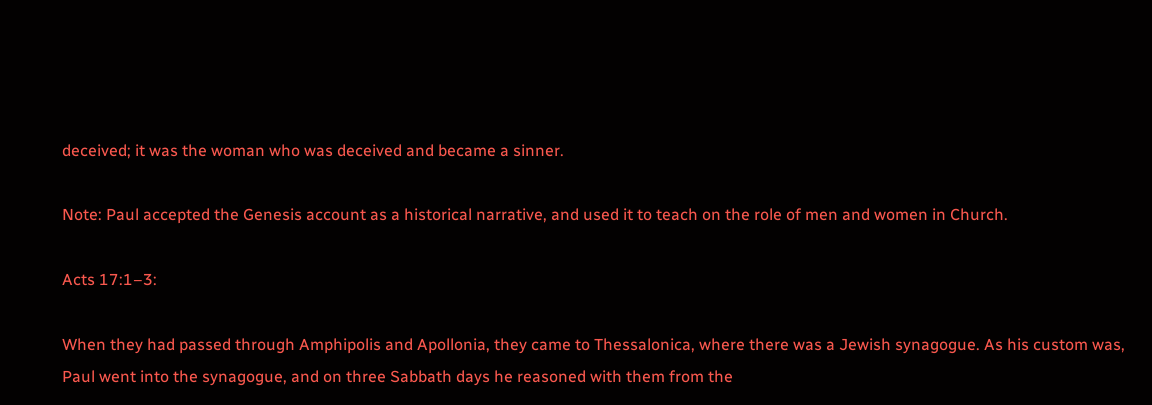deceived; it was the woman who was deceived and became a sinner.

Note: Paul accepted the Genesis account as a historical narrative, and used it to teach on the role of men and women in Church.

Acts 17:1–3:

When they had passed through Amphipolis and Apollonia, they came to Thessalonica, where there was a Jewish synagogue. As his custom was, Paul went into the synagogue, and on three Sabbath days he reasoned with them from the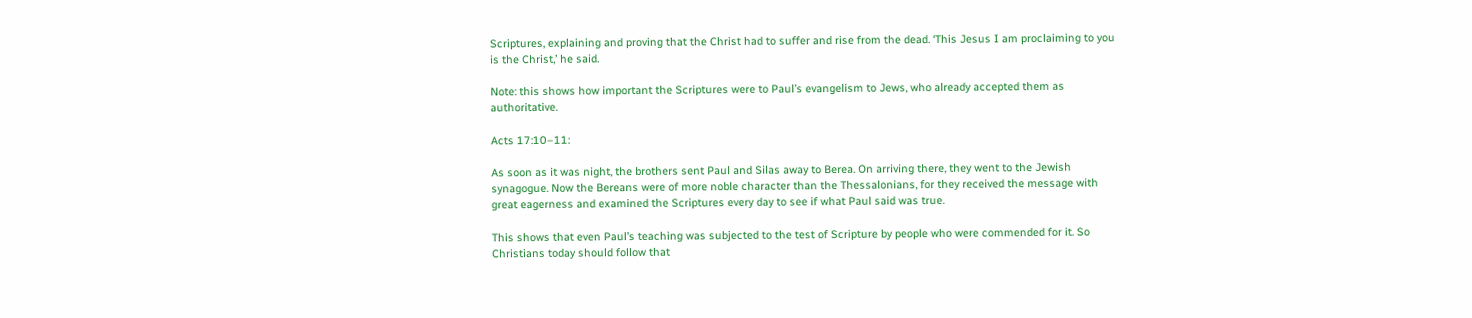Scriptures, explaining and proving that the Christ had to suffer and rise from the dead. ‘This Jesus I am proclaiming to you is the Christ,’ he said.

Note: this shows how important the Scriptures were to Paul’s evangelism to Jews, who already accepted them as authoritative.

Acts 17:10–11:

As soon as it was night, the brothers sent Paul and Silas away to Berea. On arriving there, they went to the Jewish synagogue. Now the Bereans were of more noble character than the Thessalonians, for they received the message with great eagerness and examined the Scriptures every day to see if what Paul said was true.

This shows that even Paul’s teaching was subjected to the test of Scripture by people who were commended for it. So Christians today should follow that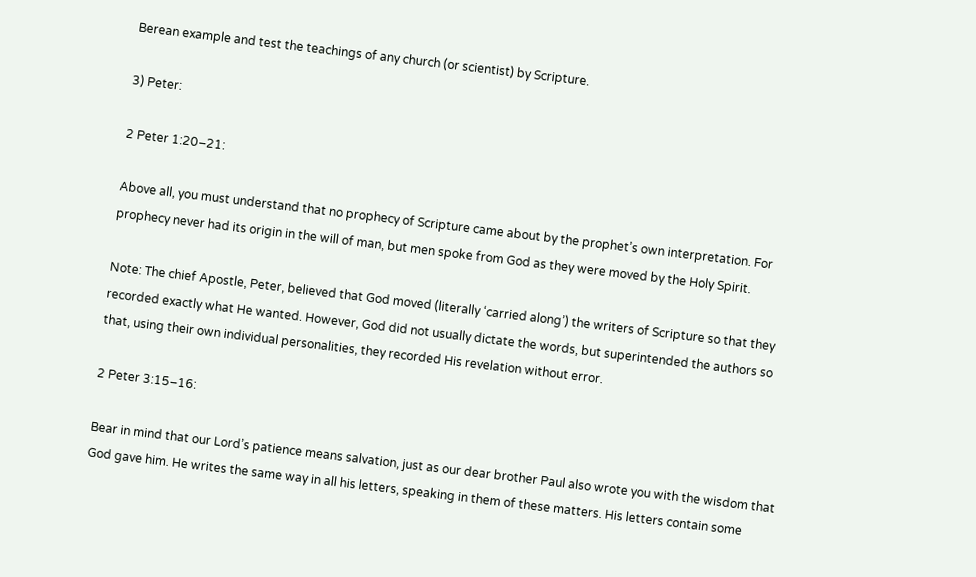Berean example and test the teachings of any church (or scientist) by Scripture.

3) Peter:

2 Peter 1:20–21:

Above all, you must understand that no prophecy of Scripture came about by the prophet’s own interpretation. For prophecy never had its origin in the will of man, but men spoke from God as they were moved by the Holy Spirit.

Note: The chief Apostle, Peter, believed that God moved (literally ‘carried along’) the writers of Scripture so that they recorded exactly what He wanted. However, God did not usually dictate the words, but superintended the authors so that, using their own individual personalities, they recorded His revelation without error.

2 Peter 3:15–16:

Bear in mind that our Lord’s patience means salvation, just as our dear brother Paul also wrote you with the wisdom that God gave him. He writes the same way in all his letters, speaking in them of these matters. His letters contain some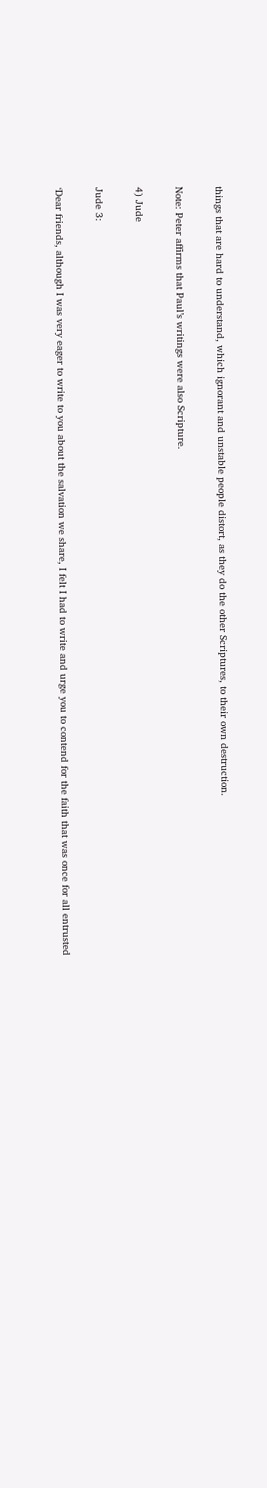things that are hard to understand, which ignorant and unstable people distort, as they do the other Scriptures, to their own destruction.

Note: Peter affirms that Paul’s writings were also Scripture.

4) Jude

Jude 3:

‘Dear friends, although I was very eager to write to you about the salvation we share, I felt I had to write and urge you to contend for the faith that was once for all entrusted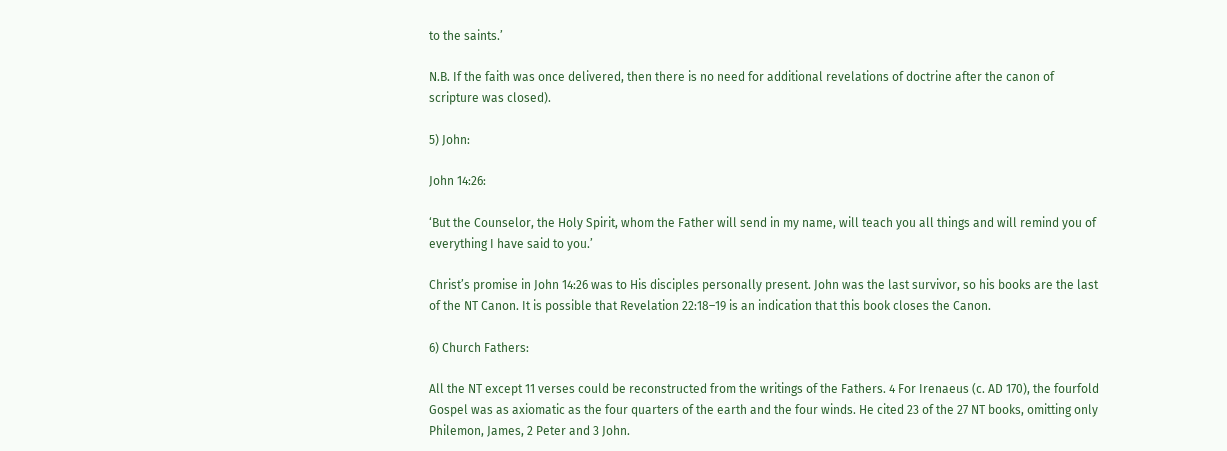to the saints.’

N.B. If the faith was once delivered, then there is no need for additional revelations of doctrine after the canon of scripture was closed).

5) John:

John 14:26:

‘But the Counselor, the Holy Spirit, whom the Father will send in my name, will teach you all things and will remind you of everything I have said to you.’

Christ’s promise in John 14:26 was to His disciples personally present. John was the last survivor, so his books are the last of the NT Canon. It is possible that Revelation 22:18–19 is an indication that this book closes the Canon.

6) Church Fathers:

All the NT except 11 verses could be reconstructed from the writings of the Fathers. 4 For Irenaeus (c. AD 170), the fourfold Gospel was as axiomatic as the four quarters of the earth and the four winds. He cited 23 of the 27 NT books, omitting only Philemon, James, 2 Peter and 3 John.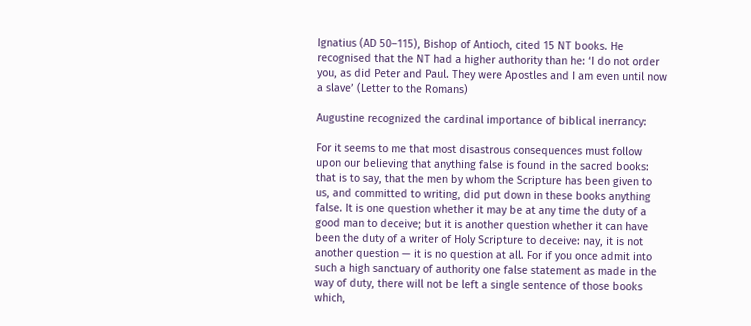Ignatius (AD 50–115), Bishop of Antioch, cited 15 NT books. He recognised that the NT had a higher authority than he: ‘I do not order you, as did Peter and Paul. They were Apostles and I am even until now a slave’ (Letter to the Romans)

Augustine recognized the cardinal importance of biblical inerrancy:

For it seems to me that most disastrous consequences must follow upon our believing that anything false is found in the sacred books: that is to say, that the men by whom the Scripture has been given to us, and committed to writing, did put down in these books anything false. It is one question whether it may be at any time the duty of a good man to deceive; but it is another question whether it can have been the duty of a writer of Holy Scripture to deceive: nay, it is not another question — it is no question at all. For if you once admit into such a high sanctuary of authority one false statement as made in the way of duty, there will not be left a single sentence of those books which,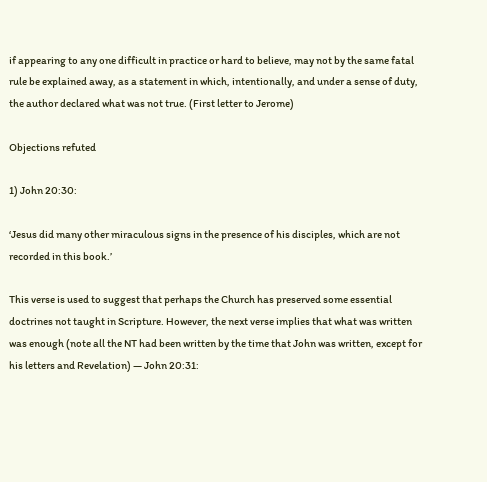if appearing to any one difficult in practice or hard to believe, may not by the same fatal rule be explained away, as a statement in which, intentionally, and under a sense of duty, the author declared what was not true. (First letter to Jerome)

Objections refuted

1) John 20:30:

‘Jesus did many other miraculous signs in the presence of his disciples, which are not recorded in this book.’

This verse is used to suggest that perhaps the Church has preserved some essential doctrines not taught in Scripture. However, the next verse implies that what was written was enough (note all the NT had been written by the time that John was written, except for his letters and Revelation) — John 20:31: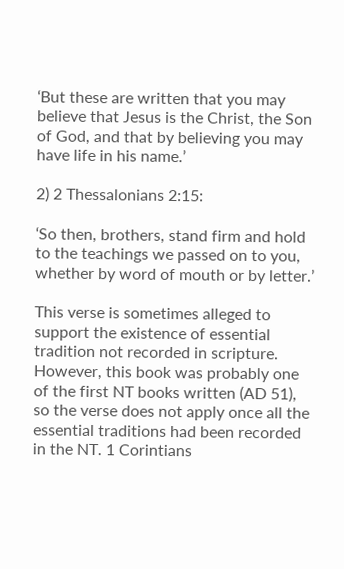‘But these are written that you may believe that Jesus is the Christ, the Son of God, and that by believing you may have life in his name.’

2) 2 Thessalonians 2:15:

‘So then, brothers, stand firm and hold to the teachings we passed on to you, whether by word of mouth or by letter.’

This verse is sometimes alleged to support the existence of essential tradition not recorded in scripture. However, this book was probably one of the first NT books written (AD 51), so the verse does not apply once all the essential traditions had been recorded in the NT. 1 Corintians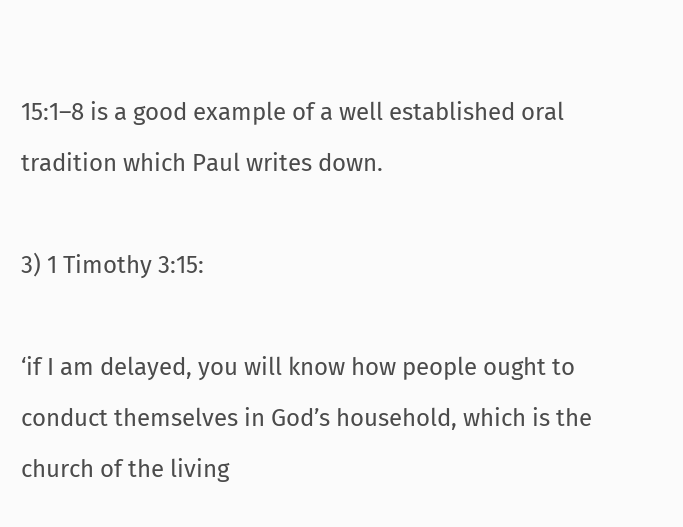15:1–8 is a good example of a well established oral tradition which Paul writes down.

3) 1 Timothy 3:15:

‘if I am delayed, you will know how people ought to conduct themselves in God’s household, which is the church of the living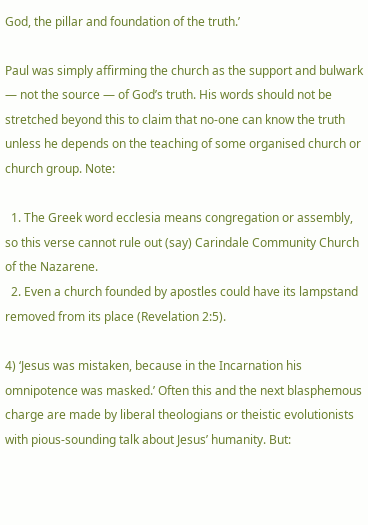God, the pillar and foundation of the truth.’

Paul was simply affirming the church as the support and bulwark — not the source — of God’s truth. His words should not be stretched beyond this to claim that no-one can know the truth unless he depends on the teaching of some organised church or church group. Note:

  1. The Greek word ecclesia means congregation or assembly, so this verse cannot rule out (say) Carindale Community Church of the Nazarene.
  2. Even a church founded by apostles could have its lampstand removed from its place (Revelation 2:5).

4) ‘Jesus was mistaken, because in the Incarnation his omnipotence was masked.’ Often this and the next blasphemous charge are made by liberal theologians or theistic evolutionists with pious-sounding talk about Jesus’ humanity. But: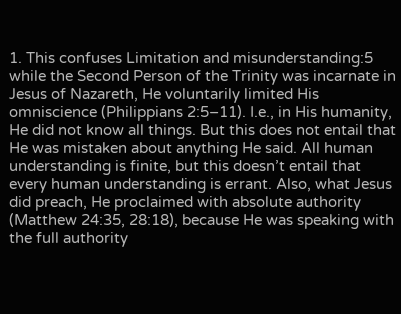1. This confuses Limitation and misunderstanding:5 while the Second Person of the Trinity was incarnate in Jesus of Nazareth, He voluntarily limited His omniscience (Philippians 2:5–11). I.e., in His humanity, He did not know all things. But this does not entail that He was mistaken about anything He said. All human understanding is finite, but this doesn’t entail that every human understanding is errant. Also, what Jesus did preach, He proclaimed with absolute authority (Matthew 24:35, 28:18), because He was speaking with the full authority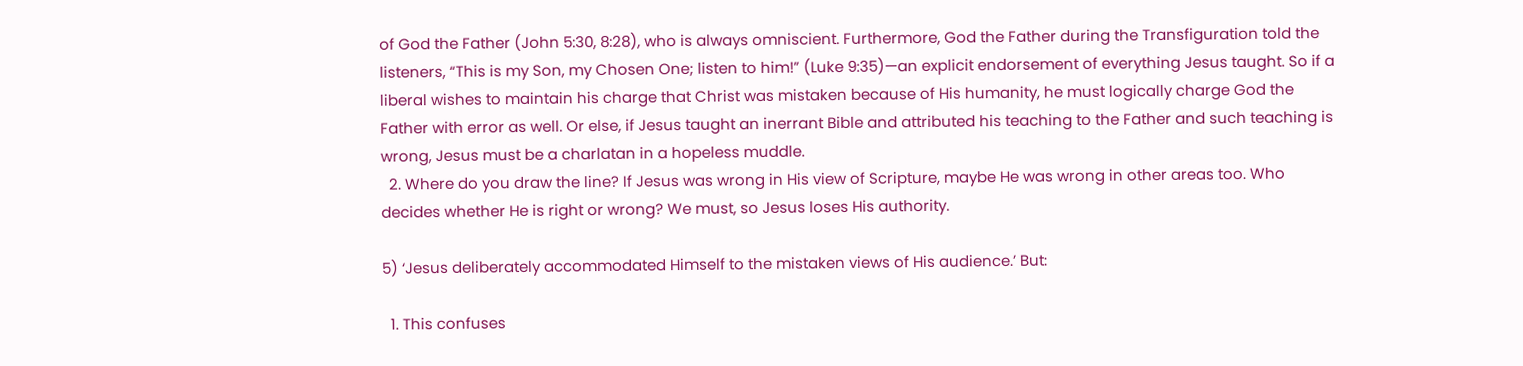of God the Father (John 5:30, 8:28), who is always omniscient. Furthermore, God the Father during the Transfiguration told the listeners, “This is my Son, my Chosen One; listen to him!” (Luke 9:35)—an explicit endorsement of everything Jesus taught. So if a liberal wishes to maintain his charge that Christ was mistaken because of His humanity, he must logically charge God the Father with error as well. Or else, if Jesus taught an inerrant Bible and attributed his teaching to the Father and such teaching is wrong, Jesus must be a charlatan in a hopeless muddle.
  2. Where do you draw the line? If Jesus was wrong in His view of Scripture, maybe He was wrong in other areas too. Who decides whether He is right or wrong? We must, so Jesus loses His authority.

5) ‘Jesus deliberately accommodated Himself to the mistaken views of His audience.’ But:

  1. This confuses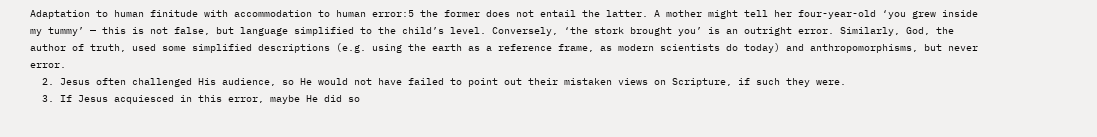Adaptation to human finitude with accommodation to human error:5 the former does not entail the latter. A mother might tell her four-year-old ‘you grew inside my tummy’ — this is not false, but language simplified to the child’s level. Conversely, ‘the stork brought you’ is an outright error. Similarly, God, the author of truth, used some simplified descriptions (e.g. using the earth as a reference frame, as modern scientists do today) and anthropomorphisms, but never error.
  2. Jesus often challenged His audience, so He would not have failed to point out their mistaken views on Scripture, if such they were.
  3. If Jesus acquiesced in this error, maybe He did so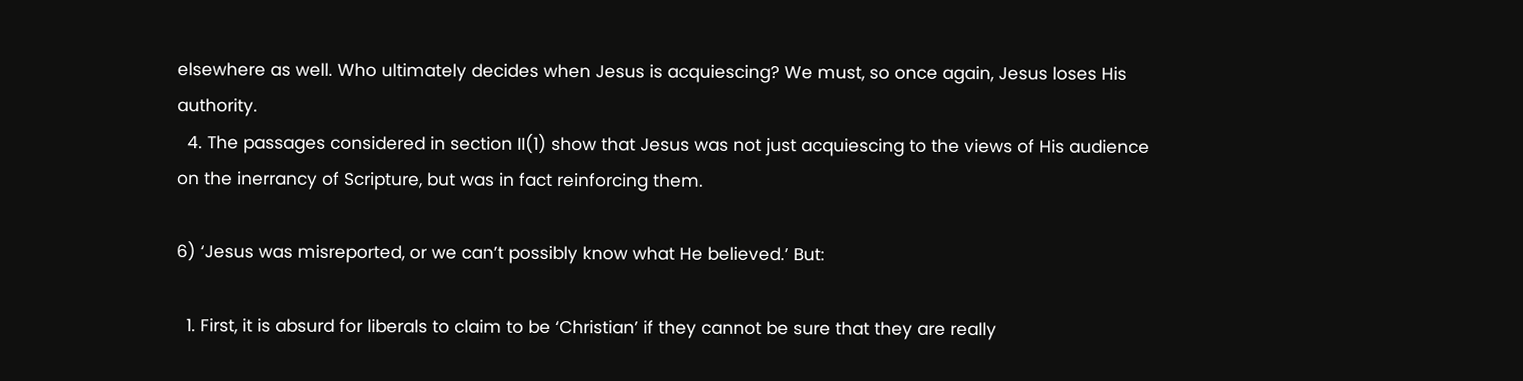elsewhere as well. Who ultimately decides when Jesus is acquiescing? We must, so once again, Jesus loses His authority.
  4. The passages considered in section II(1) show that Jesus was not just acquiescing to the views of His audience on the inerrancy of Scripture, but was in fact reinforcing them.

6) ‘Jesus was misreported, or we can’t possibly know what He believed.’ But:

  1. First, it is absurd for liberals to claim to be ‘Christian’ if they cannot be sure that they are really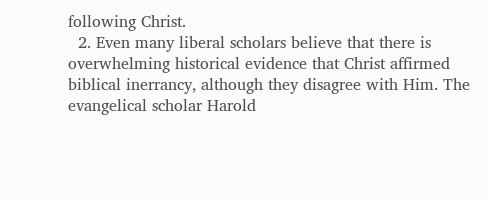following Christ.
  2. Even many liberal scholars believe that there is overwhelming historical evidence that Christ affirmed biblical inerrancy, although they disagree with Him. The evangelical scholar Harold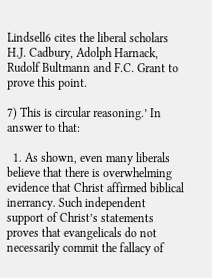Lindsell6 cites the liberal scholars H.J. Cadbury, Adolph Harnack, Rudolf Bultmann and F.C. Grant to prove this point.

7) This is circular reasoning.’ In answer to that:

  1. As shown, even many liberals believe that there is overwhelming evidence that Christ affirmed biblical inerrancy. Such independent support of Christ’s statements proves that evangelicals do not necessarily commit the fallacy of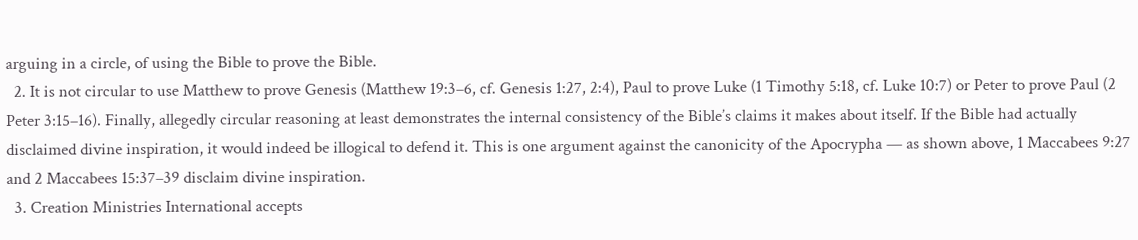arguing in a circle, of using the Bible to prove the Bible.
  2. It is not circular to use Matthew to prove Genesis (Matthew 19:3–6, cf. Genesis 1:27, 2:4), Paul to prove Luke (1 Timothy 5:18, cf. Luke 10:7) or Peter to prove Paul (2 Peter 3:15–16). Finally, allegedly circular reasoning at least demonstrates the internal consistency of the Bible’s claims it makes about itself. If the Bible had actually disclaimed divine inspiration, it would indeed be illogical to defend it. This is one argument against the canonicity of the Apocrypha — as shown above, 1 Maccabees 9:27 and 2 Maccabees 15:37–39 disclaim divine inspiration.
  3. Creation Ministries International accepts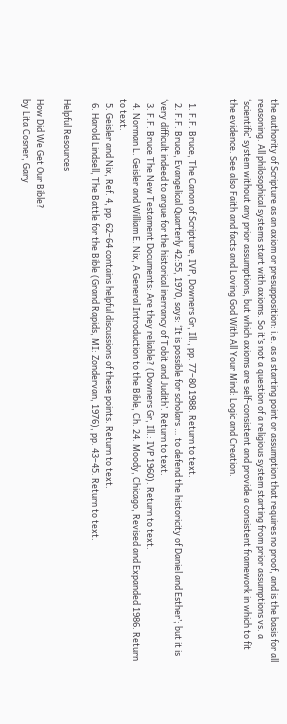the authority of Scripture as an axiom or presupposition: i.e. as a starting point or assumption that requires no proof, and is the basis for all reasoning. All philosophical systems start with axioms. So it’s not a question of a religious system starting from prior assumptions vs. a ‘scientific’ system without any prior assumptions, but which axioms are self-consistent and provide a consistent framework in which to fit the evidence. See also Faith and facts and Loving God With All Your Mind: Logic and Creation.


  1. F.F. Bruce, The Canon of Scripture, IVP, Downers Gr, Ill., pp. 77–80 1988. Return to text.
  2. F.F. Bruce, Evangelical Quarterly 42:55, 1970, says: ‘It is possible for scholars … to defend the historicity of Daniel and Esther’; but it is ‘very difficult indeed to argue for the historical inerrancy of Tobit and Judith’. Return to text.
  3. F.F. Bruce The New Testament Documents: Are they reliable? (Downers Gr, Ill.: IVP 1960). Return to text.
  4. Norman L. Geisler and William E. Nix, A General Introduction to the Bible, Ch. 24. Moody, Chicago, Revised and Expanded 1986. Return to text.
  5. Geisler and Nix, Ref. 4, pp. 62–64 contains helpful discussions of these points. Return to text.
  6. Harold Lindsell, The Battle for the Bible (Grand Rapids, MI: Zondervan, 1976), pp. 43–45. Return to text.

Helpful Resources

How Did We Get Our Bible?
by Lita Cosner, Gary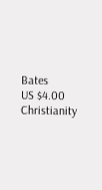Bates
US $4.00
Christianity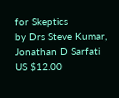for Skeptics
by Drs Steve Kumar, Jonathan D Sarfati
US $12.00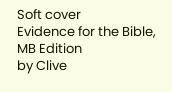Soft cover
Evidence for the Bible, MB Edition
by Clive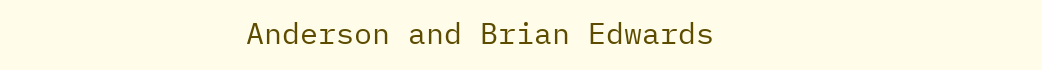Anderson and Brian Edwards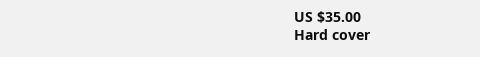US $35.00
Hard cover